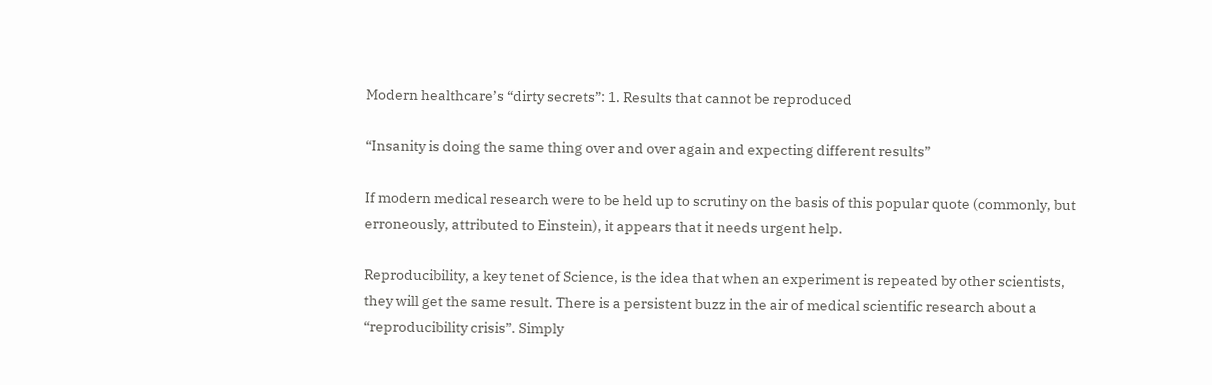Modern healthcare’s “dirty secrets”: 1. Results that cannot be reproduced

“Insanity is doing the same thing over and over again and expecting different results”

If modern medical research were to be held up to scrutiny on the basis of this popular quote (commonly, but erroneously, attributed to Einstein), it appears that it needs urgent help.

Reproducibility, a key tenet of Science, is the idea that when an experiment is repeated by other scientists, they will get the same result. There is a persistent buzz in the air of medical scientific research about a “reproducibility crisis”. Simply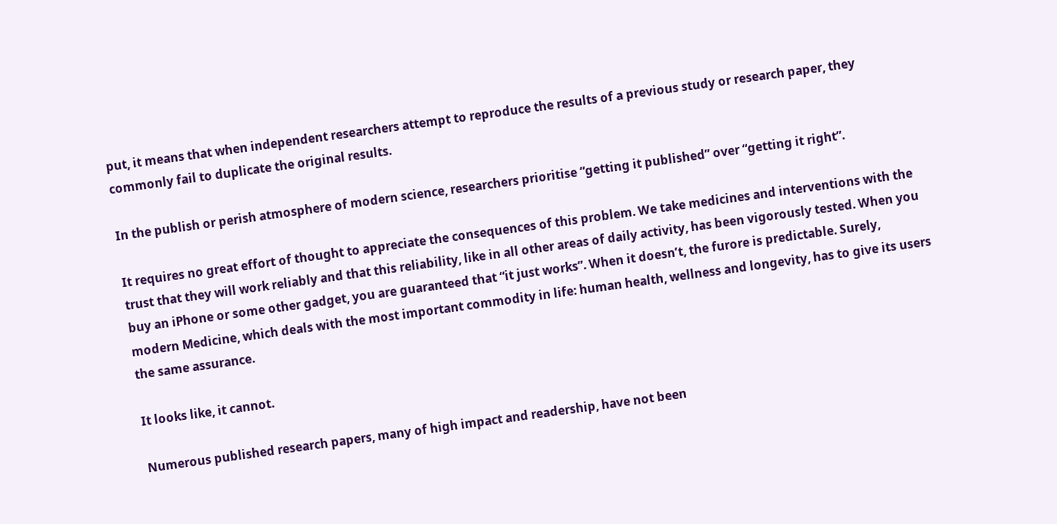put, it means that when independent researchers attempt to reproduce the results of a previous study or research paper, they commonly fail to duplicate the original results.

In the publish or perish atmosphere of modern science, researchers prioritise “getting it published” over “getting it right”.

It requires no great effort of thought to appreciate the consequences of this problem. We take medicines and interventions with the trust that they will work reliably and that this reliability, like in all other areas of daily activity, has been vigorously tested. When you buy an iPhone or some other gadget, you are guaranteed that “it just works”. When it doesn’t, the furore is predictable. Surely, modern Medicine, which deals with the most important commodity in life: human health, wellness and longevity, has to give its users the same assurance.

It looks like, it cannot.

Numerous published research papers, many of high impact and readership, have not been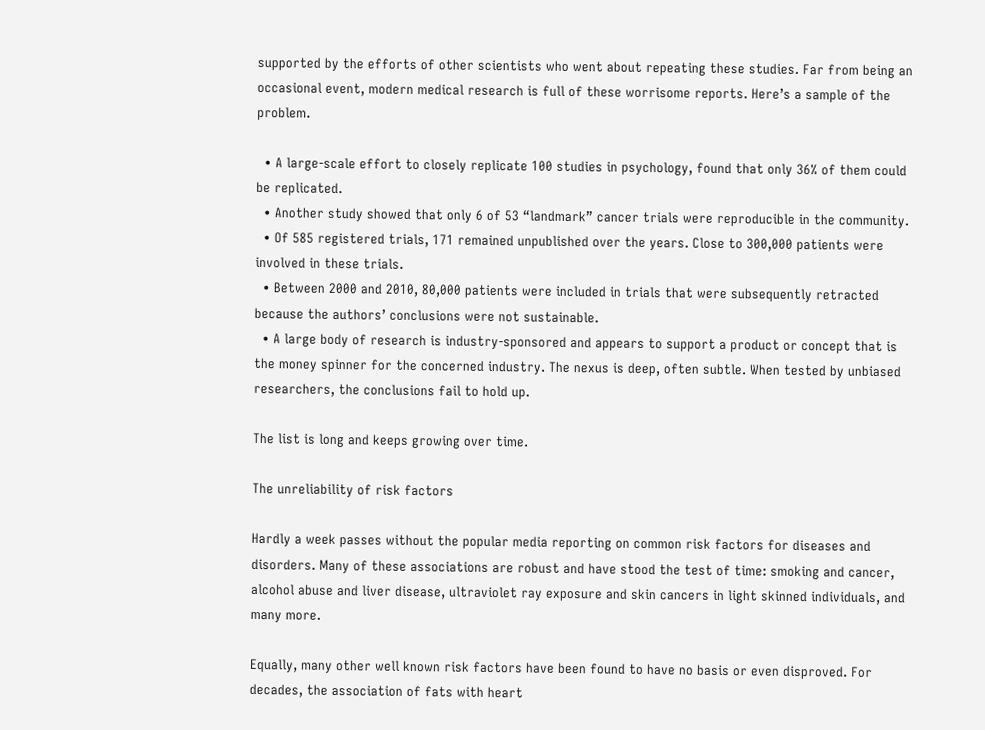supported by the efforts of other scientists who went about repeating these studies. Far from being an occasional event, modern medical research is full of these worrisome reports. Here’s a sample of the problem.

  • A large-scale effort to closely replicate 100 studies in psychology, found that only 36% of them could be replicated.
  • Another study showed that only 6 of 53 “landmark” cancer trials were reproducible in the community.
  • Of 585 registered trials, 171 remained unpublished over the years. Close to 300,000 patients were involved in these trials.
  • Between 2000 and 2010, 80,000 patients were included in trials that were subsequently retracted because the authors’ conclusions were not sustainable.
  • A large body of research is industry-sponsored and appears to support a product or concept that is the money spinner for the concerned industry. The nexus is deep, often subtle. When tested by unbiased researchers, the conclusions fail to hold up.

The list is long and keeps growing over time.

The unreliability of risk factors

Hardly a week passes without the popular media reporting on common risk factors for diseases and disorders. Many of these associations are robust and have stood the test of time: smoking and cancer, alcohol abuse and liver disease, ultraviolet ray exposure and skin cancers in light skinned individuals, and many more.

Equally, many other well known risk factors have been found to have no basis or even disproved. For decades, the association of fats with heart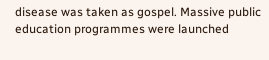disease was taken as gospel. Massive public education programmes were launched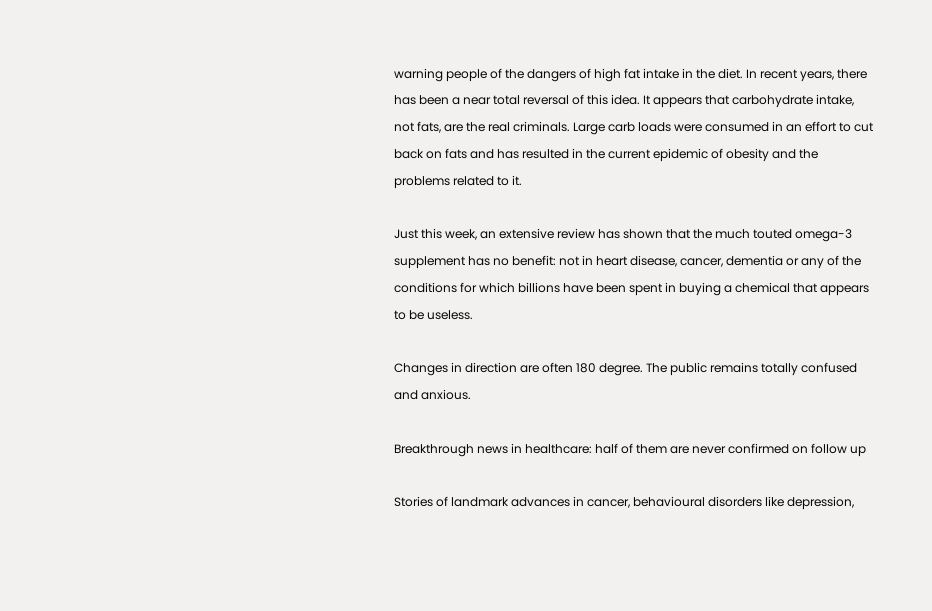warning people of the dangers of high fat intake in the diet. In recent years, there has been a near total reversal of this idea. It appears that carbohydrate intake, not fats, are the real criminals. Large carb loads were consumed in an effort to cut back on fats and has resulted in the current epidemic of obesity and the problems related to it.

Just this week, an extensive review has shown that the much touted omega-3 supplement has no benefit: not in heart disease, cancer, dementia or any of the conditions for which billions have been spent in buying a chemical that appears to be useless.

Changes in direction are often 180 degree. The public remains totally confused and anxious.

Breakthrough news in healthcare: half of them are never confirmed on follow up

Stories of landmark advances in cancer, behavioural disorders like depression,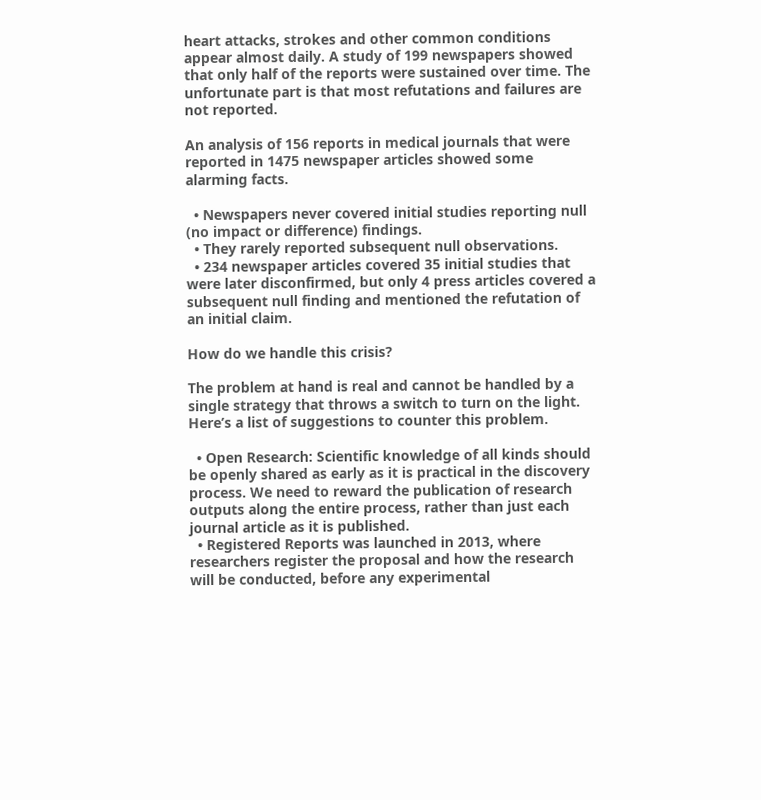heart attacks, strokes and other common conditions appear almost daily. A study of 199 newspapers showed that only half of the reports were sustained over time. The unfortunate part is that most refutations and failures are not reported.

An analysis of 156 reports in medical journals that were reported in 1475 newspaper articles showed some alarming facts.

  • Newspapers never covered initial studies reporting null (no impact or difference) findings.
  • They rarely reported subsequent null observations.
  • 234 newspaper articles covered 35 initial studies that were later disconfirmed, but only 4 press articles covered a subsequent null finding and mentioned the refutation of an initial claim.

How do we handle this crisis?

The problem at hand is real and cannot be handled by a single strategy that throws a switch to turn on the light. Here’s a list of suggestions to counter this problem.

  • Open Research: Scientific knowledge of all kinds should be openly shared as early as it is practical in the discovery process. We need to reward the publication of research outputs along the entire process, rather than just each journal article as it is published.
  • Registered Reports was launched in 2013, where researchers register the proposal and how the research will be conducted, before any experimental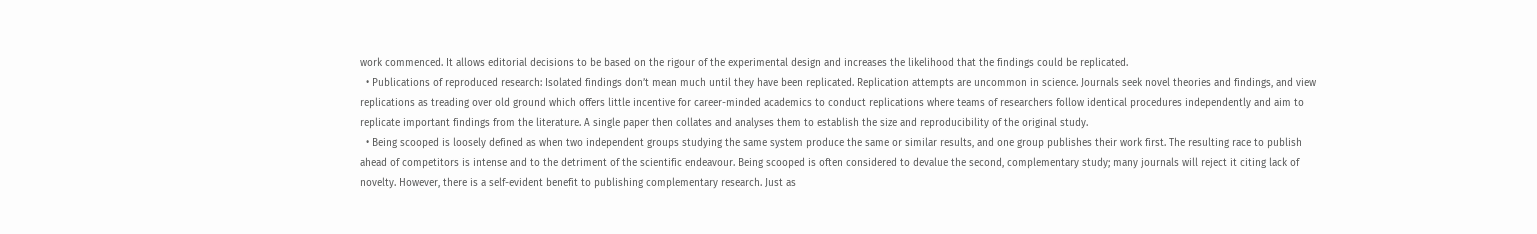work commenced. It allows editorial decisions to be based on the rigour of the experimental design and increases the likelihood that the findings could be replicated.
  • Publications of reproduced research: Isolated findings don’t mean much until they have been replicated. Replication attempts are uncommon in science. Journals seek novel theories and findings, and view replications as treading over old ground which offers little incentive for career-minded academics to conduct replications where teams of researchers follow identical procedures independently and aim to replicate important findings from the literature. A single paper then collates and analyses them to establish the size and reproducibility of the original study.
  • Being scooped is loosely defined as when two independent groups studying the same system produce the same or similar results, and one group publishes their work first. The resulting race to publish ahead of competitors is intense and to the detriment of the scientific endeavour. Being scooped is often considered to devalue the second, complementary study; many journals will reject it citing lack of novelty. However, there is a self-evident benefit to publishing complementary research. Just as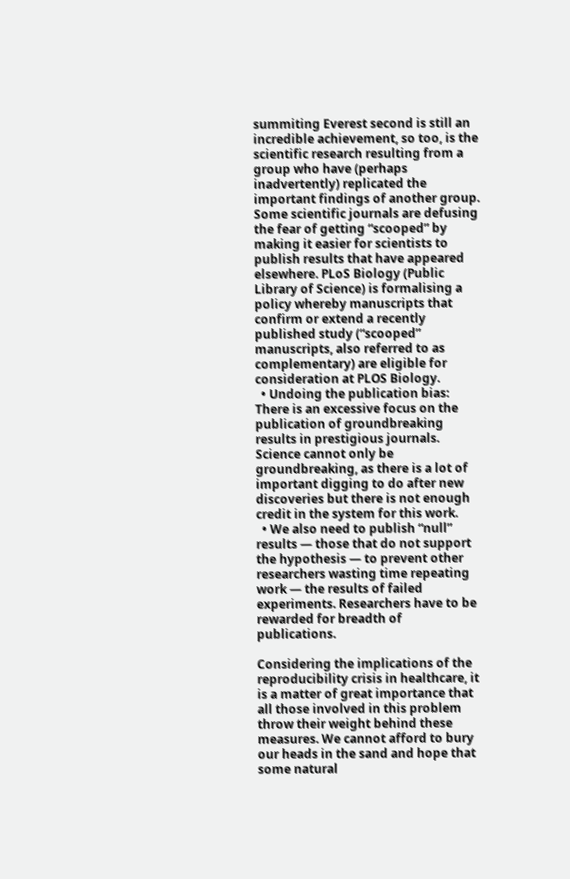summiting Everest second is still an incredible achievement, so too, is the scientific research resulting from a group who have (perhaps inadvertently) replicated the important findings of another group. Some scientific journals are defusing the fear of getting “scooped” by making it easier for scientists to publish results that have appeared elsewhere. PLoS Biology (Public Library of Science) is formalising a policy whereby manuscripts that confirm or extend a recently published study (“scooped” manuscripts, also referred to as complementary) are eligible for consideration at PLOS Biology.
  • Undoing the publication bias: There is an excessive focus on the publication of groundbreaking results in prestigious journals. Science cannot only be groundbreaking, as there is a lot of important digging to do after new discoveries but there is not enough credit in the system for this work.
  • We also need to publish “null” results — those that do not support the hypothesis — to prevent other researchers wasting time repeating work — the results of failed experiments. Researchers have to be rewarded for breadth of publications.

Considering the implications of the reproducibility crisis in healthcare, it is a matter of great importance that all those involved in this problem throw their weight behind these measures. We cannot afford to bury our heads in the sand and hope that some natural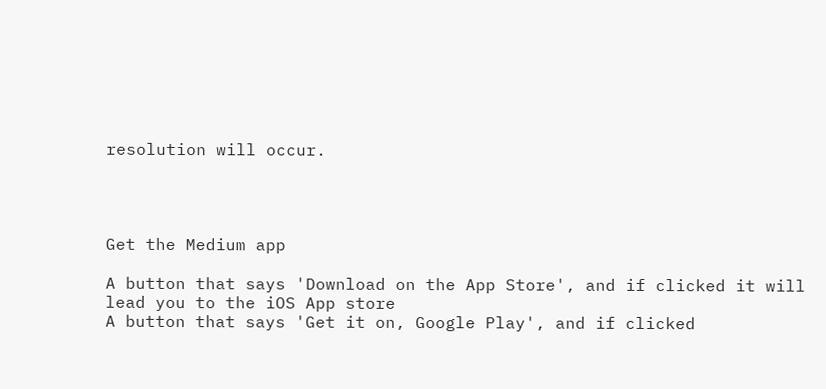resolution will occur.




Get the Medium app

A button that says 'Download on the App Store', and if clicked it will lead you to the iOS App store
A button that says 'Get it on, Google Play', and if clicked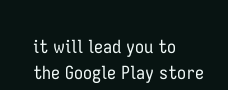it will lead you to the Google Play store